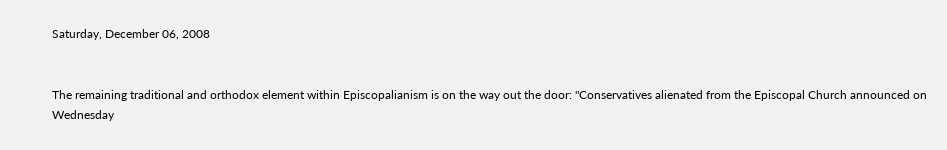Saturday, December 06, 2008


The remaining traditional and orthodox element within Episcopalianism is on the way out the door: "Conservatives alienated from the Episcopal Church announced on Wednesday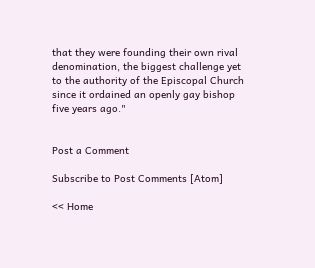that they were founding their own rival denomination, the biggest challenge yet to the authority of the Episcopal Church since it ordained an openly gay bishop five years ago."


Post a Comment

Subscribe to Post Comments [Atom]

<< Home